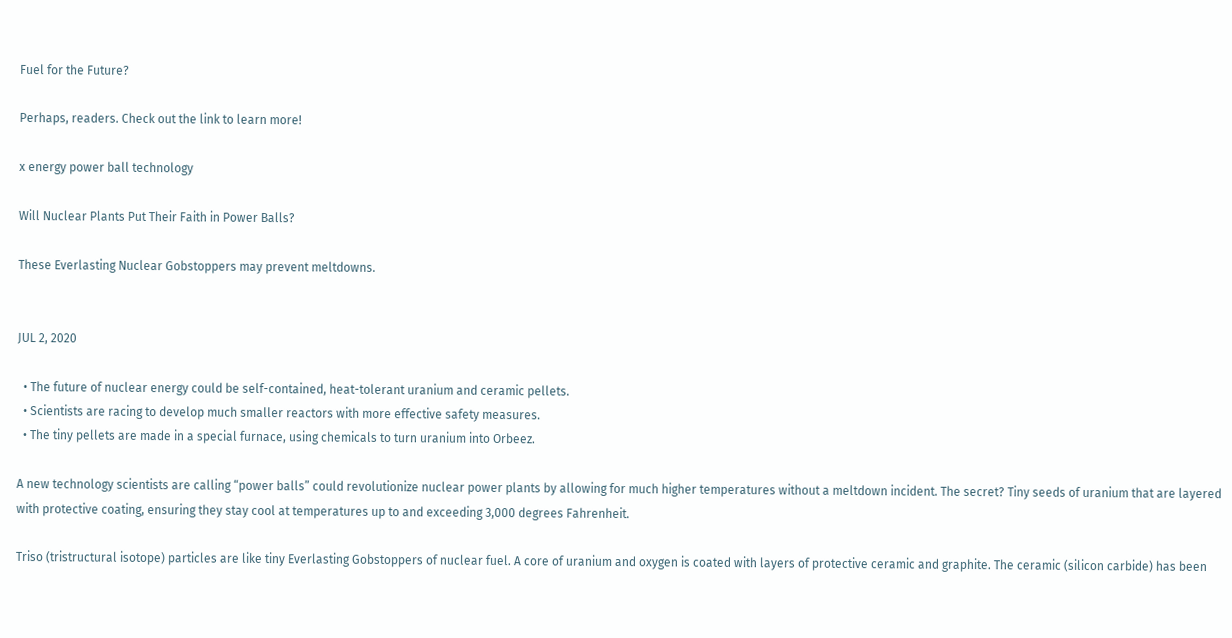Fuel for the Future?

Perhaps, readers. Check out the link to learn more!

x energy power ball technology

Will Nuclear Plants Put Their Faith in Power Balls?

These Everlasting Nuclear Gobstoppers may prevent meltdowns.


JUL 2, 2020

  • The future of nuclear energy could be self-contained, heat-tolerant uranium and ceramic pellets.
  • Scientists are racing to develop much smaller reactors with more effective safety measures.
  • The tiny pellets are made in a special furnace, using chemicals to turn uranium into Orbeez.

A new technology scientists are calling “power balls” could revolutionize nuclear power plants by allowing for much higher temperatures without a meltdown incident. The secret? Tiny seeds of uranium that are layered with protective coating, ensuring they stay cool at temperatures up to and exceeding 3,000 degrees Fahrenheit.

Triso (tristructural isotope) particles are like tiny Everlasting Gobstoppers of nuclear fuel. A core of uranium and oxygen is coated with layers of protective ceramic and graphite. The ceramic (silicon carbide) has been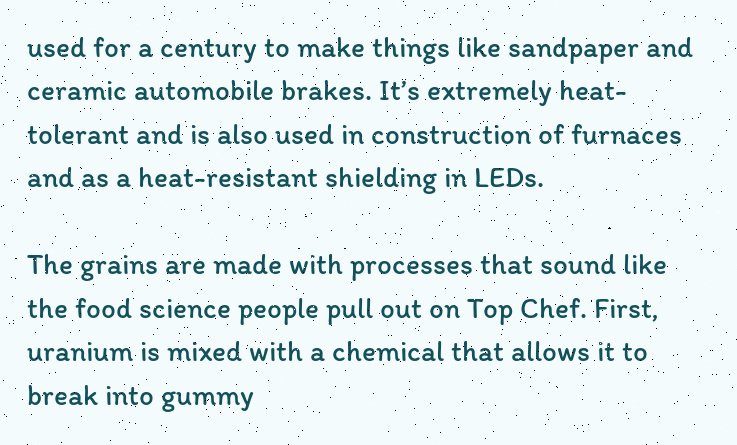used for a century to make things like sandpaper and ceramic automobile brakes. It’s extremely heat-tolerant and is also used in construction of furnaces and as a heat-resistant shielding in LEDs.

The grains are made with processes that sound like the food science people pull out on Top Chef. First, uranium is mixed with a chemical that allows it to break into gummy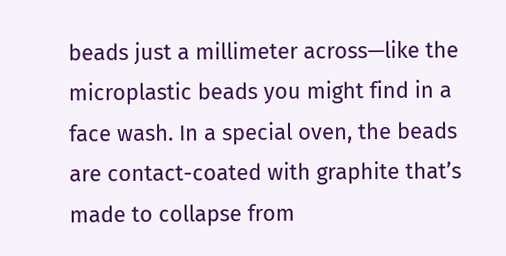beads just a millimeter across—like the microplastic beads you might find in a face wash. In a special oven, the beads are contact-coated with graphite that’s made to collapse from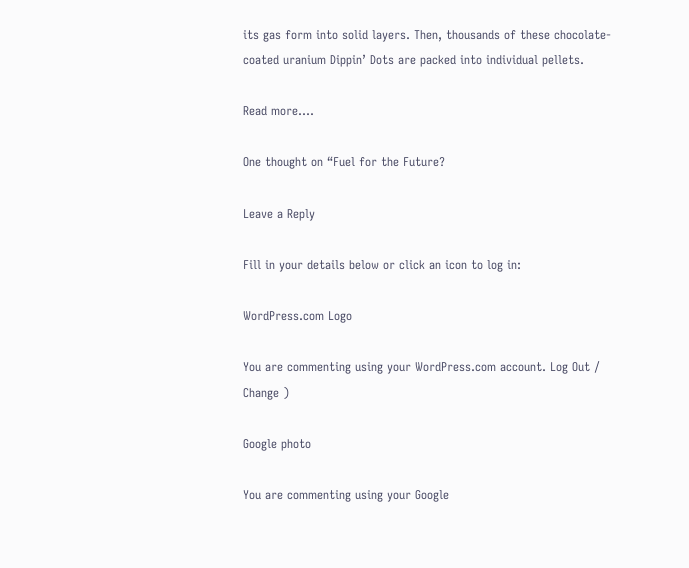its gas form into solid layers. Then, thousands of these chocolate-coated uranium Dippin’ Dots are packed into individual pellets.

Read more….

One thought on “Fuel for the Future?

Leave a Reply

Fill in your details below or click an icon to log in:

WordPress.com Logo

You are commenting using your WordPress.com account. Log Out /  Change )

Google photo

You are commenting using your Google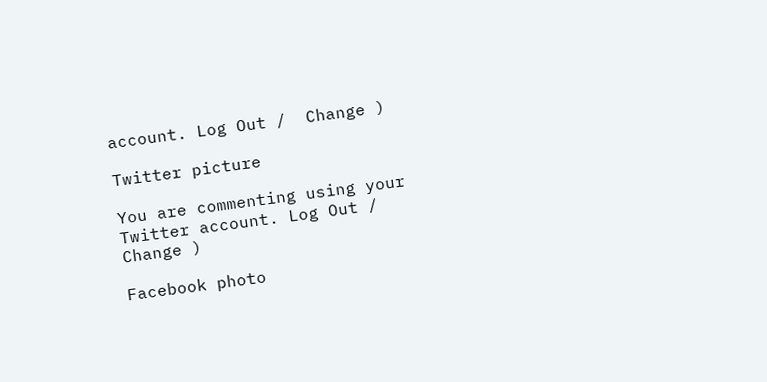account. Log Out /  Change )

Twitter picture

You are commenting using your Twitter account. Log Out /  Change )

Facebook photo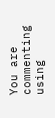You are commenting using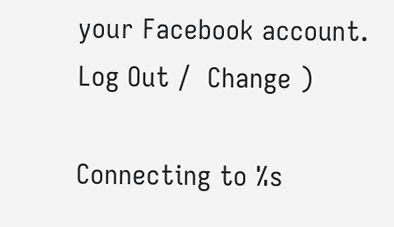your Facebook account. Log Out /  Change )

Connecting to %s